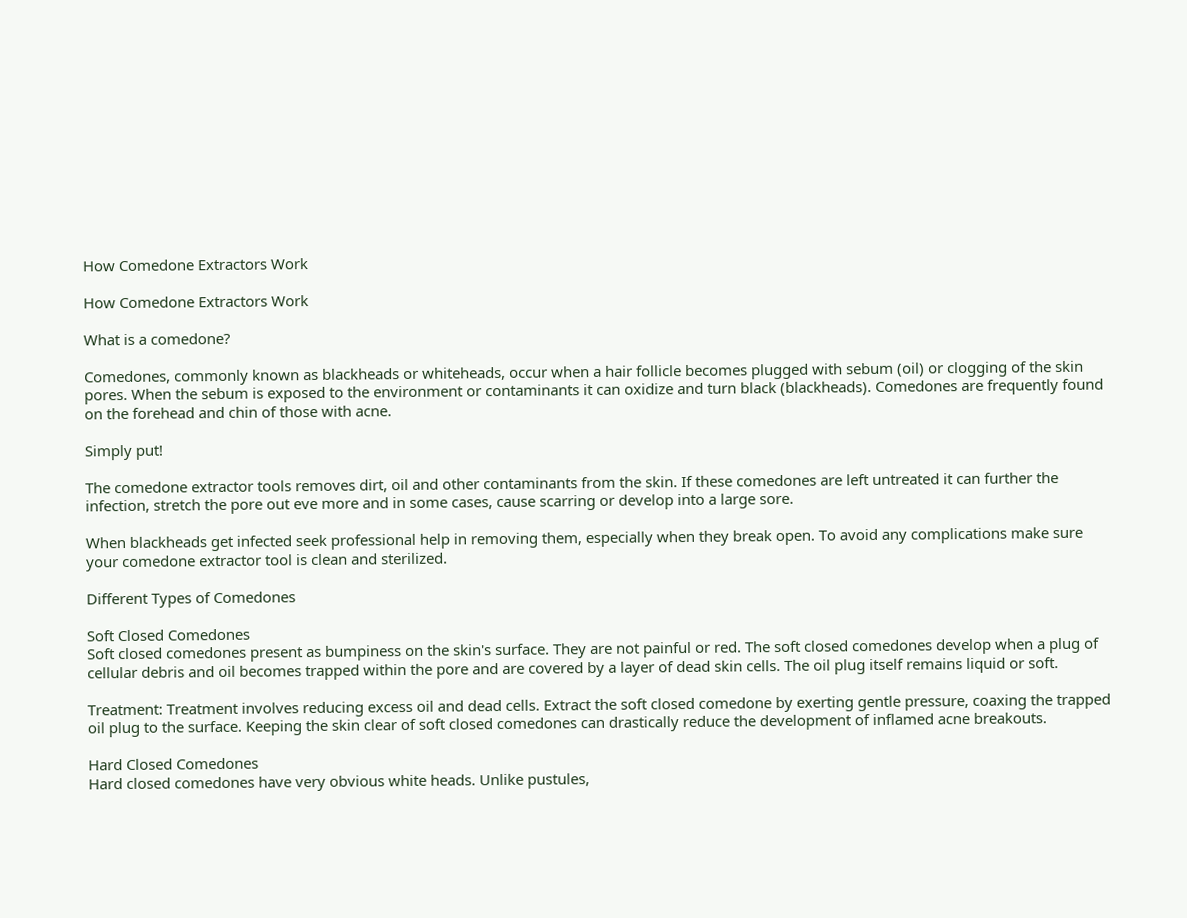How Comedone Extractors Work

How Comedone Extractors Work

What is a comedone?

Comedones, commonly known as blackheads or whiteheads, occur when a hair follicle becomes plugged with sebum (oil) or clogging of the skin pores. When the sebum is exposed to the environment or contaminants it can oxidize and turn black (blackheads). Comedones are frequently found on the forehead and chin of those with acne.

Simply put!

The comedone extractor tools removes dirt, oil and other contaminants from the skin. If these comedones are left untreated it can further the infection, stretch the pore out eve more and in some cases, cause scarring or develop into a large sore.

When blackheads get infected seek professional help in removing them, especially when they break open. To avoid any complications make sure your comedone extractor tool is clean and sterilized.

Different Types of Comedones

Soft Closed Comedones
Soft closed comedones present as bumpiness on the skin's surface. They are not painful or red. The soft closed comedones develop when a plug of cellular debris and oil becomes trapped within the pore and are covered by a layer of dead skin cells. The oil plug itself remains liquid or soft.

Treatment: Treatment involves reducing excess oil and dead cells. Extract the soft closed comedone by exerting gentle pressure, coaxing the trapped oil plug to the surface. Keeping the skin clear of soft closed comedones can drastically reduce the development of inflamed acne breakouts.

Hard Closed Comedones
Hard closed comedones have very obvious white heads. Unlike pustules,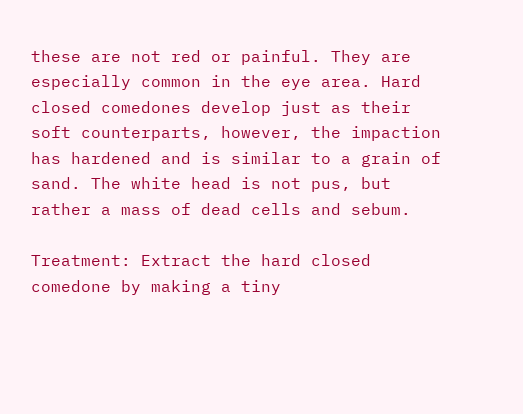these are not red or painful. They are especially common in the eye area. Hard closed comedones develop just as their soft counterparts, however, the impaction has hardened and is similar to a grain of sand. The white head is not pus, but rather a mass of dead cells and sebum.

Treatment: Extract the hard closed comedone by making a tiny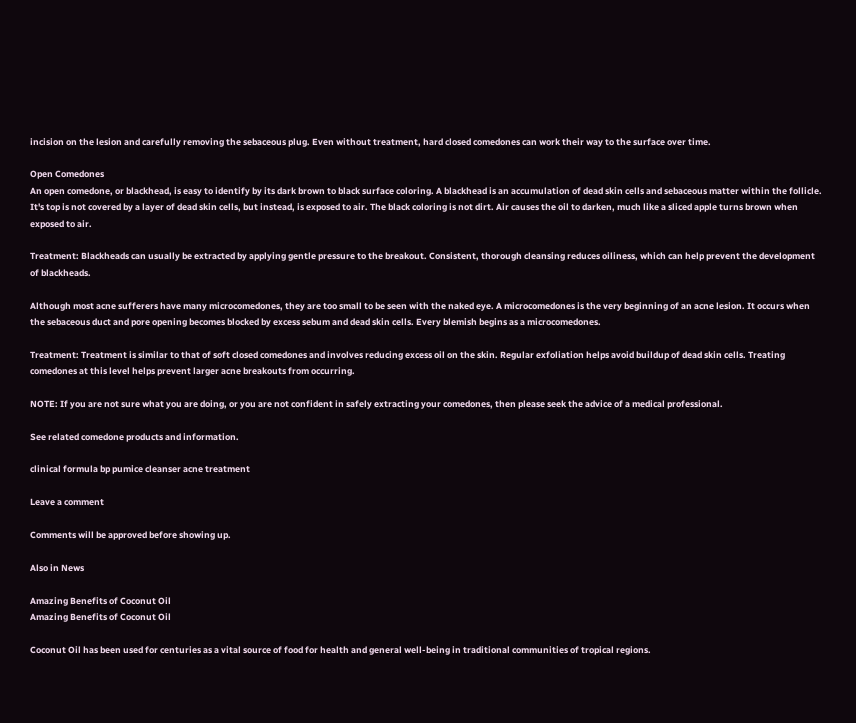incision on the lesion and carefully removing the sebaceous plug. Even without treatment, hard closed comedones can work their way to the surface over time.

Open Comedones
An open comedone, or blackhead, is easy to identify by its dark brown to black surface coloring. A blackhead is an accumulation of dead skin cells and sebaceous matter within the follicle. It's top is not covered by a layer of dead skin cells, but instead, is exposed to air. The black coloring is not dirt. Air causes the oil to darken, much like a sliced apple turns brown when exposed to air.

Treatment: Blackheads can usually be extracted by applying gentle pressure to the breakout. Consistent, thorough cleansing reduces oiliness, which can help prevent the development of blackheads.

Although most acne sufferers have many microcomedones, they are too small to be seen with the naked eye. A microcomedones is the very beginning of an acne lesion. It occurs when the sebaceous duct and pore opening becomes blocked by excess sebum and dead skin cells. Every blemish begins as a microcomedones.

Treatment: Treatment is similar to that of soft closed comedones and involves reducing excess oil on the skin. Regular exfoliation helps avoid buildup of dead skin cells. Treating comedones at this level helps prevent larger acne breakouts from occurring.

NOTE: If you are not sure what you are doing, or you are not confident in safely extracting your comedones, then please seek the advice of a medical professional.

See related comedone products and information.

clinical formula bp pumice cleanser acne treatment

Leave a comment

Comments will be approved before showing up.

Also in News

Amazing Benefits of Coconut Oil
Amazing Benefits of Coconut Oil

Coconut Oil has been used for centuries as a vital source of food for health and general well-being in traditional communities of tropical regions.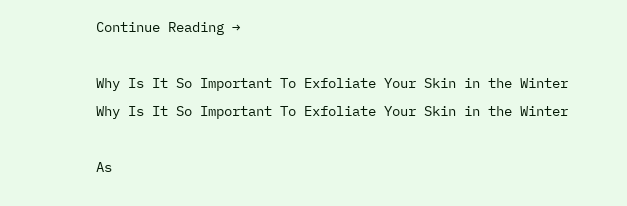Continue Reading →

Why Is It So Important To Exfoliate Your Skin in the Winter
Why Is It So Important To Exfoliate Your Skin in the Winter

As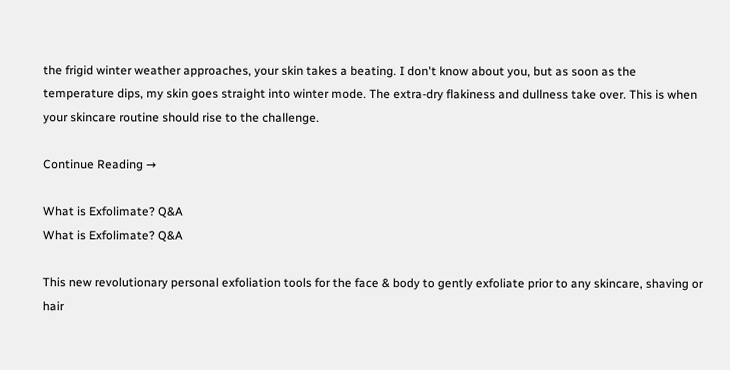the frigid winter weather approaches, your skin takes a beating. I don't know about you, but as soon as the temperature dips, my skin goes straight into winter mode. The extra-dry flakiness and dullness take over. This is when your skincare routine should rise to the challenge.

Continue Reading →

What is Exfolimate? Q&A
What is Exfolimate? Q&A

This new revolutionary personal exfoliation tools for the face & body to gently exfoliate prior to any skincare, shaving or hair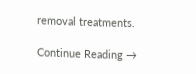removal treatments.

Continue Reading →